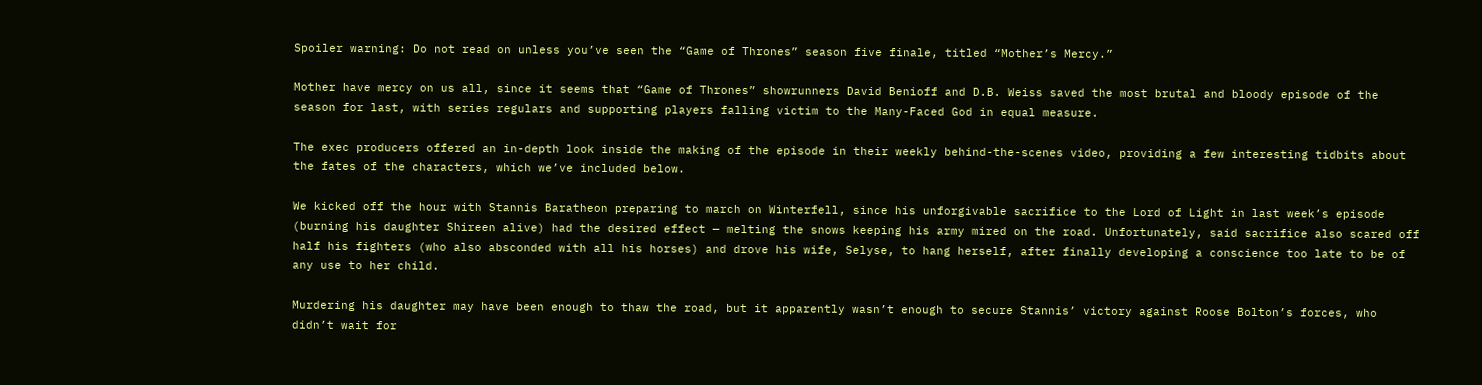Spoiler warning: Do not read on unless you’ve seen the “Game of Thrones” season five finale, titled “Mother’s Mercy.”

Mother have mercy on us all, since it seems that “Game of Thrones” showrunners David Benioff and D.B. Weiss saved the most brutal and bloody episode of the season for last, with series regulars and supporting players falling victim to the Many-Faced God in equal measure.

The exec producers offered an in-depth look inside the making of the episode in their weekly behind-the-scenes video, providing a few interesting tidbits about the fates of the characters, which we’ve included below.

We kicked off the hour with Stannis Baratheon preparing to march on Winterfell, since his unforgivable sacrifice to the Lord of Light in last week’s episode (burning his daughter Shireen alive) had the desired effect — melting the snows keeping his army mired on the road. Unfortunately, said sacrifice also scared off half his fighters (who also absconded with all his horses) and drove his wife, Selyse, to hang herself, after finally developing a conscience too late to be of any use to her child.

Murdering his daughter may have been enough to thaw the road, but it apparently wasn’t enough to secure Stannis’ victory against Roose Bolton’s forces, who didn’t wait for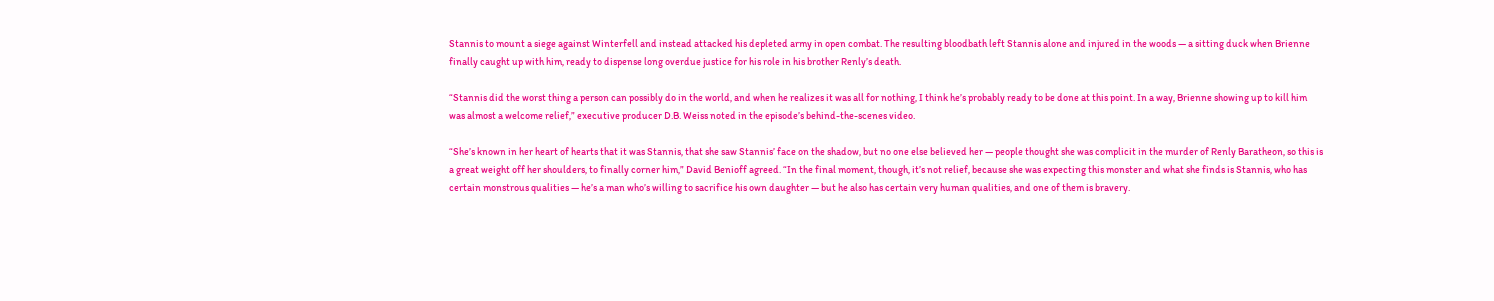Stannis to mount a siege against Winterfell and instead attacked his depleted army in open combat. The resulting bloodbath left Stannis alone and injured in the woods — a sitting duck when Brienne finally caught up with him, ready to dispense long overdue justice for his role in his brother Renly’s death.

“Stannis did the worst thing a person can possibly do in the world, and when he realizes it was all for nothing, I think he’s probably ready to be done at this point. In a way, Brienne showing up to kill him was almost a welcome relief,” executive producer D.B. Weiss noted in the episode’s behind-the-scenes video.

“She’s known in her heart of hearts that it was Stannis, that she saw Stannis’ face on the shadow, but no one else believed her — people thought she was complicit in the murder of Renly Baratheon, so this is a great weight off her shoulders, to finally corner him,” David Benioff agreed. “In the final moment, though, it’s not relief, because she was expecting this monster and what she finds is Stannis, who has certain monstrous qualities — he’s a man who’s willing to sacrifice his own daughter — but he also has certain very human qualities, and one of them is bravery.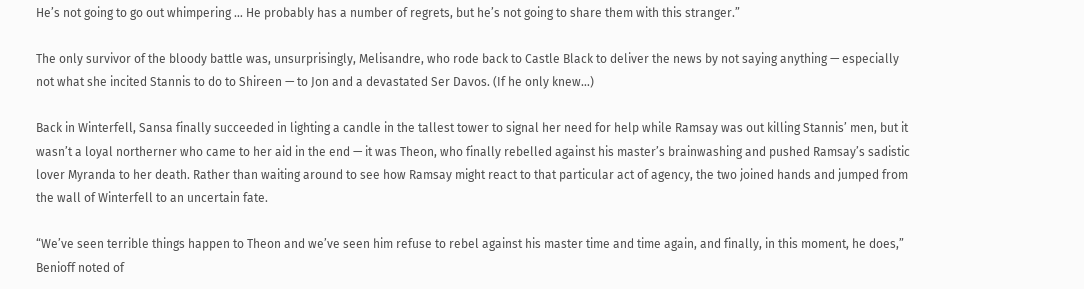He’s not going to go out whimpering … He probably has a number of regrets, but he’s not going to share them with this stranger.”

The only survivor of the bloody battle was, unsurprisingly, Melisandre, who rode back to Castle Black to deliver the news by not saying anything — especially not what she incited Stannis to do to Shireen — to Jon and a devastated Ser Davos. (If he only knew…)

Back in Winterfell, Sansa finally succeeded in lighting a candle in the tallest tower to signal her need for help while Ramsay was out killing Stannis’ men, but it wasn’t a loyal northerner who came to her aid in the end — it was Theon, who finally rebelled against his master’s brainwashing and pushed Ramsay’s sadistic lover Myranda to her death. Rather than waiting around to see how Ramsay might react to that particular act of agency, the two joined hands and jumped from the wall of Winterfell to an uncertain fate.

“We’ve seen terrible things happen to Theon and we’ve seen him refuse to rebel against his master time and time again, and finally, in this moment, he does,” Benioff noted of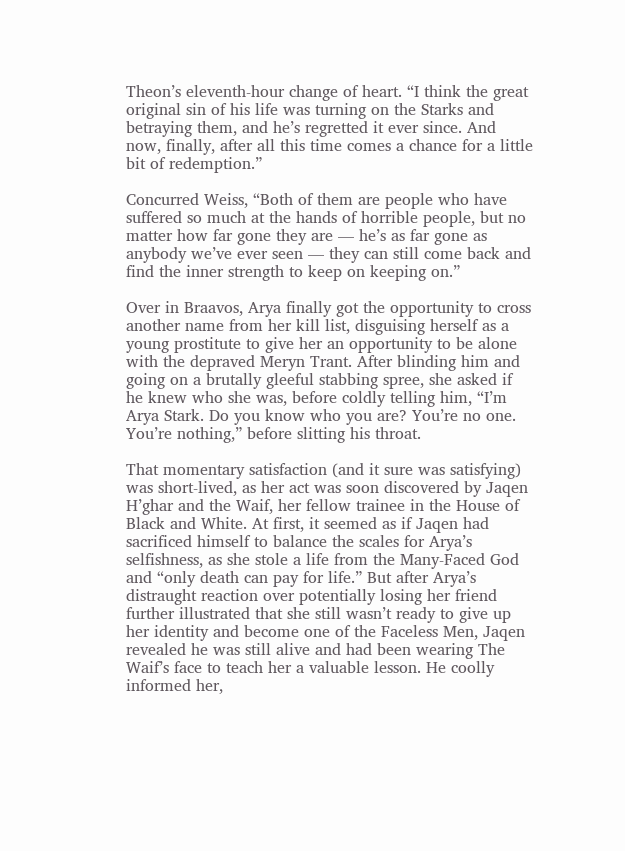Theon’s eleventh-hour change of heart. “I think the great original sin of his life was turning on the Starks and betraying them, and he’s regretted it ever since. And now, finally, after all this time comes a chance for a little bit of redemption.”

Concurred Weiss, “Both of them are people who have suffered so much at the hands of horrible people, but no matter how far gone they are — he’s as far gone as anybody we’ve ever seen — they can still come back and find the inner strength to keep on keeping on.”

Over in Braavos, Arya finally got the opportunity to cross another name from her kill list, disguising herself as a young prostitute to give her an opportunity to be alone with the depraved Meryn Trant. After blinding him and going on a brutally gleeful stabbing spree, she asked if he knew who she was, before coldly telling him, “I’m Arya Stark. Do you know who you are? You’re no one. You’re nothing,” before slitting his throat.

That momentary satisfaction (and it sure was satisfying) was short-lived, as her act was soon discovered by Jaqen H’ghar and the Waif, her fellow trainee in the House of Black and White. At first, it seemed as if Jaqen had sacrificed himself to balance the scales for Arya’s selfishness, as she stole a life from the Many-Faced God and “only death can pay for life.” But after Arya’s distraught reaction over potentially losing her friend further illustrated that she still wasn’t ready to give up her identity and become one of the Faceless Men, Jaqen revealed he was still alive and had been wearing The Waif’s face to teach her a valuable lesson. He coolly informed her,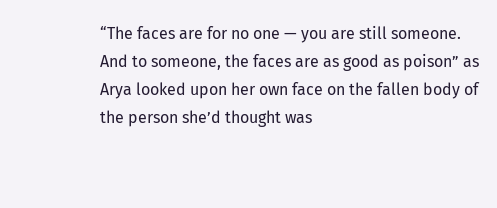“The faces are for no one — you are still someone. And to someone, the faces are as good as poison” as Arya looked upon her own face on the fallen body of the person she’d thought was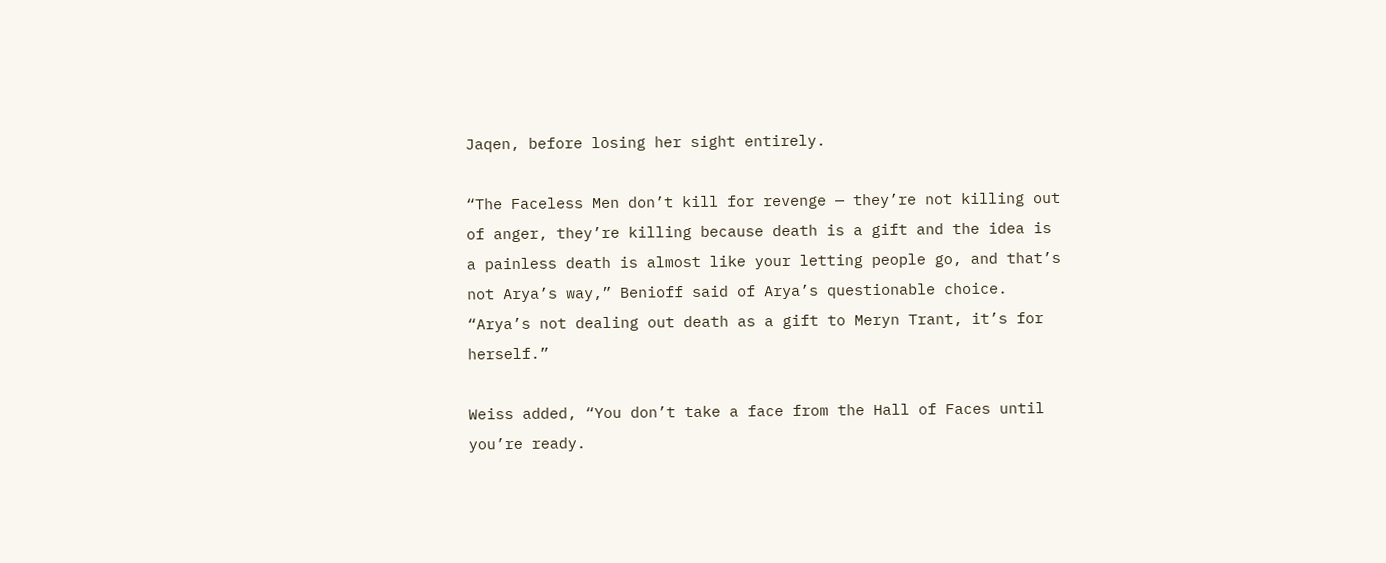Jaqen, before losing her sight entirely.

“The Faceless Men don’t kill for revenge — they’re not killing out of anger, they’re killing because death is a gift and the idea is a painless death is almost like your letting people go, and that’s not Arya’s way,” Benioff said of Arya’s questionable choice. “Arya’s not dealing out death as a gift to Meryn Trant, it’s for herself.”

Weiss added, “You don’t take a face from the Hall of Faces until you’re ready.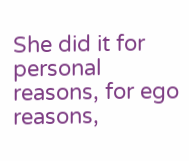She did it for personal reasons, for ego reasons,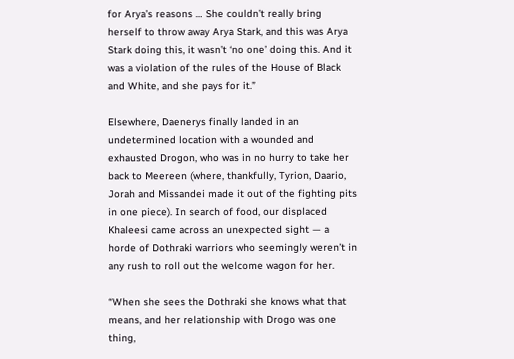for Arya’s reasons … She couldn’t really bring herself to throw away Arya Stark, and this was Arya Stark doing this, it wasn’t ‘no one’ doing this. And it was a violation of the rules of the House of Black and White, and she pays for it.”

Elsewhere, Daenerys finally landed in an undetermined location with a wounded and exhausted Drogon, who was in no hurry to take her back to Meereen (where, thankfully, Tyrion, Daario, Jorah and Missandei made it out of the fighting pits in one piece). In search of food, our displaced Khaleesi came across an unexpected sight — a horde of Dothraki warriors who seemingly weren’t in any rush to roll out the welcome wagon for her.

“When she sees the Dothraki she knows what that means, and her relationship with Drogo was one thing,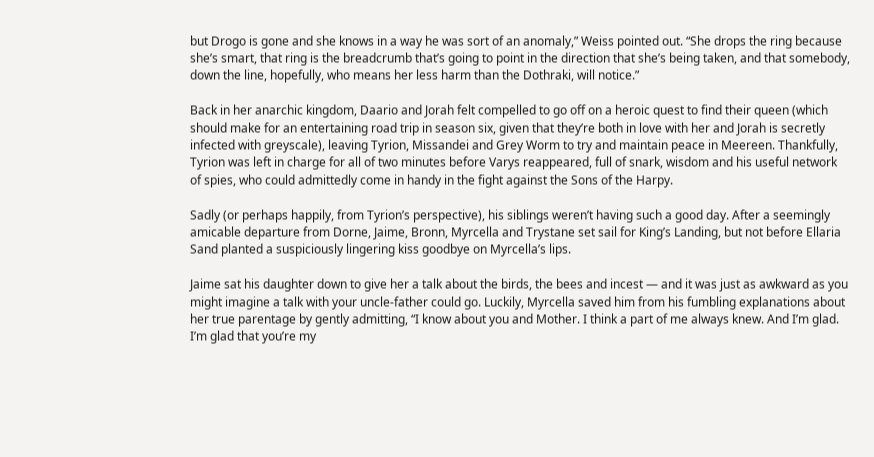but Drogo is gone and she knows in a way he was sort of an anomaly,” Weiss pointed out. “She drops the ring because she’s smart, that ring is the breadcrumb that’s going to point in the direction that she’s being taken, and that somebody, down the line, hopefully, who means her less harm than the Dothraki, will notice.”

Back in her anarchic kingdom, Daario and Jorah felt compelled to go off on a heroic quest to find their queen (which should make for an entertaining road trip in season six, given that they’re both in love with her and Jorah is secretly infected with greyscale), leaving Tyrion, Missandei and Grey Worm to try and maintain peace in Meereen. Thankfully, Tyrion was left in charge for all of two minutes before Varys reappeared, full of snark, wisdom and his useful network of spies, who could admittedly come in handy in the fight against the Sons of the Harpy.

Sadly (or perhaps happily, from Tyrion’s perspective), his siblings weren’t having such a good day. After a seemingly amicable departure from Dorne, Jaime, Bronn, Myrcella and Trystane set sail for King’s Landing, but not before Ellaria Sand planted a suspiciously lingering kiss goodbye on Myrcella’s lips.

Jaime sat his daughter down to give her a talk about the birds, the bees and incest — and it was just as awkward as you might imagine a talk with your uncle-father could go. Luckily, Myrcella saved him from his fumbling explanations about her true parentage by gently admitting, “I know about you and Mother. I think a part of me always knew. And I’m glad. I’m glad that you’re my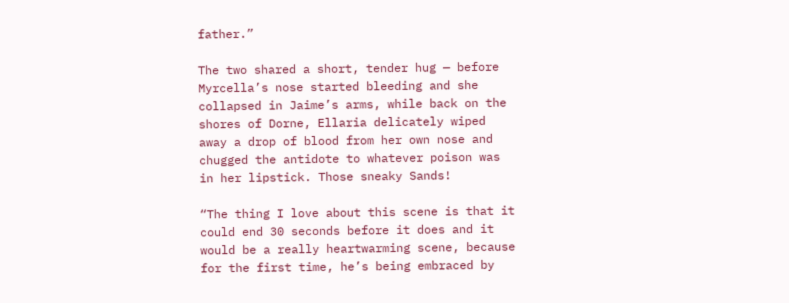father.”

The two shared a short, tender hug — before Myrcella’s nose started bleeding and she collapsed in Jaime’s arms, while back on the shores of Dorne, Ellaria delicately wiped away a drop of blood from her own nose and chugged the antidote to whatever poison was in her lipstick. Those sneaky Sands!

“The thing I love about this scene is that it could end 30 seconds before it does and it would be a really heartwarming scene, because for the first time, he’s being embraced by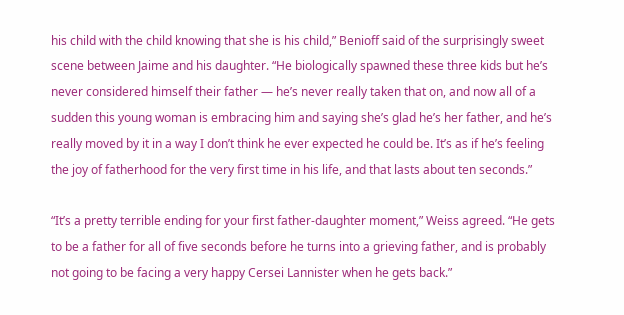his child with the child knowing that she is his child,” Benioff said of the surprisingly sweet scene between Jaime and his daughter. “He biologically spawned these three kids but he’s never considered himself their father — he’s never really taken that on, and now all of a sudden this young woman is embracing him and saying she’s glad he’s her father, and he’s really moved by it in a way I don’t think he ever expected he could be. It’s as if he’s feeling the joy of fatherhood for the very first time in his life, and that lasts about ten seconds.”

“It’s a pretty terrible ending for your first father-daughter moment,” Weiss agreed. “He gets to be a father for all of five seconds before he turns into a grieving father, and is probably not going to be facing a very happy Cersei Lannister when he gets back.”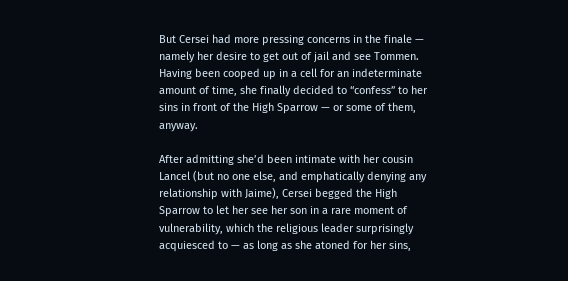But Cersei had more pressing concerns in the finale — namely her desire to get out of jail and see Tommen. Having been cooped up in a cell for an indeterminate amount of time, she finally decided to “confess” to her sins in front of the High Sparrow — or some of them, anyway.

After admitting she’d been intimate with her cousin Lancel (but no one else, and emphatically denying any relationship with Jaime), Cersei begged the High Sparrow to let her see her son in a rare moment of vulnerability, which the religious leader surprisingly acquiesced to — as long as she atoned for her sins,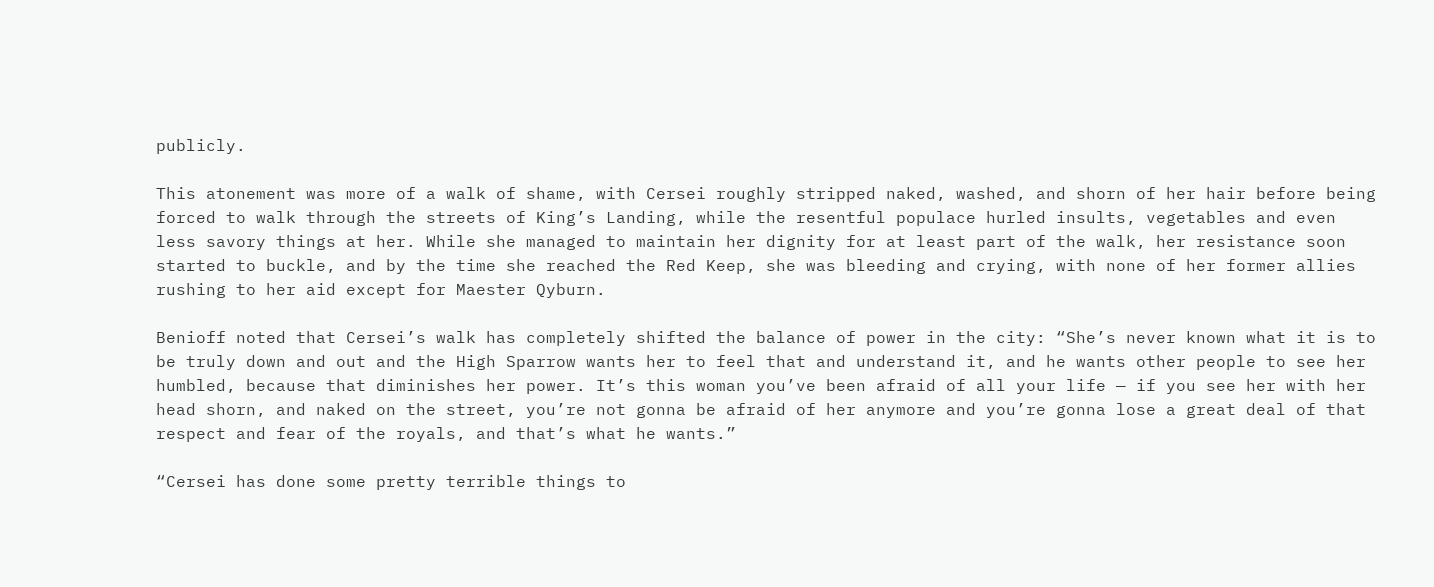publicly.

This atonement was more of a walk of shame, with Cersei roughly stripped naked, washed, and shorn of her hair before being forced to walk through the streets of King’s Landing, while the resentful populace hurled insults, vegetables and even less savory things at her. While she managed to maintain her dignity for at least part of the walk, her resistance soon started to buckle, and by the time she reached the Red Keep, she was bleeding and crying, with none of her former allies rushing to her aid except for Maester Qyburn.

Benioff noted that Cersei’s walk has completely shifted the balance of power in the city: “She’s never known what it is to be truly down and out and the High Sparrow wants her to feel that and understand it, and he wants other people to see her humbled, because that diminishes her power. It’s this woman you’ve been afraid of all your life — if you see her with her head shorn, and naked on the street, you’re not gonna be afraid of her anymore and you’re gonna lose a great deal of that respect and fear of the royals, and that’s what he wants.”

“Cersei has done some pretty terrible things to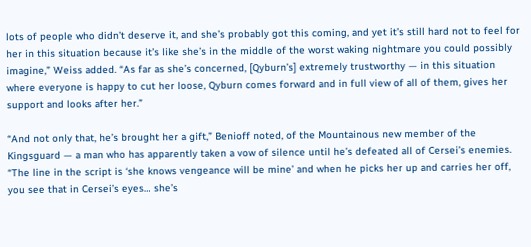lots of people who didn’t deserve it, and she’s probably got this coming, and yet it’s still hard not to feel for her in this situation because it’s like she’s in the middle of the worst waking nightmare you could possibly imagine,” Weiss added. “As far as she’s concerned, [Qyburn’s] extremely trustworthy — in this situation where everyone is happy to cut her loose, Qyburn comes forward and in full view of all of them, gives her support and looks after her.”

“And not only that, he’s brought her a gift,” Benioff noted, of the Mountainous new member of the Kingsguard — a man who has apparently taken a vow of silence until he’s defeated all of Cersei’s enemies. “The line in the script is ‘she knows vengeance will be mine’ and when he picks her up and carries her off, you see that in Cersei’s eyes… she’s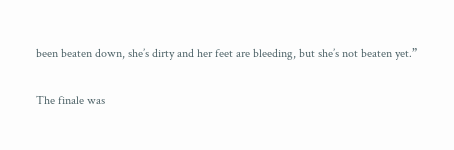been beaten down, she’s dirty and her feet are bleeding, but she’s not beaten yet.”

The finale was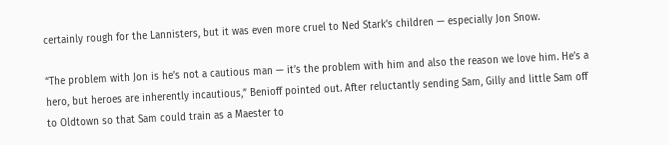certainly rough for the Lannisters, but it was even more cruel to Ned Stark’s children — especially Jon Snow.

“The problem with Jon is he’s not a cautious man — it’s the problem with him and also the reason we love him. He’s a hero, but heroes are inherently incautious,” Benioff pointed out. After reluctantly sending Sam, Gilly and little Sam off to Oldtown so that Sam could train as a Maester to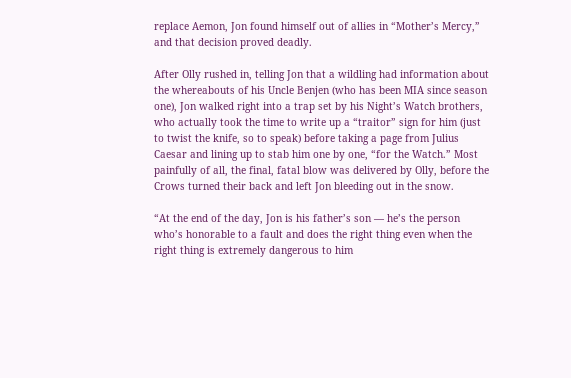replace Aemon, Jon found himself out of allies in “Mother’s Mercy,” and that decision proved deadly.

After Olly rushed in, telling Jon that a wildling had information about the whereabouts of his Uncle Benjen (who has been MIA since season one), Jon walked right into a trap set by his Night’s Watch brothers, who actually took the time to write up a “traitor” sign for him (just to twist the knife, so to speak) before taking a page from Julius Caesar and lining up to stab him one by one, “for the Watch.” Most painfully of all, the final, fatal blow was delivered by Olly, before the Crows turned their back and left Jon bleeding out in the snow.

“At the end of the day, Jon is his father’s son — he’s the person who’s honorable to a fault and does the right thing even when the right thing is extremely dangerous to him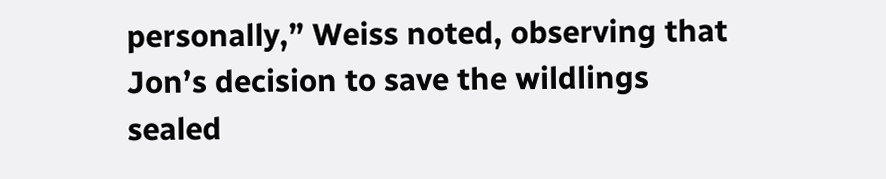personally,” Weiss noted, observing that Jon’s decision to save the wildlings sealed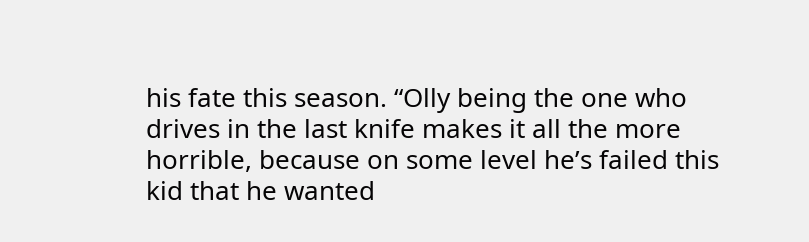his fate this season. “Olly being the one who drives in the last knife makes it all the more horrible, because on some level he’s failed this kid that he wanted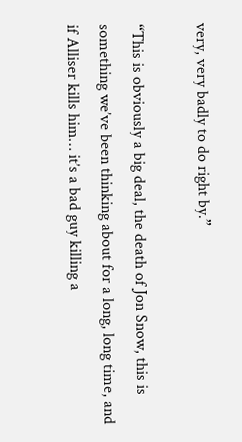very, very badly to do right by.”

“This is obviously a big deal, the death of Jon Snow, this is something we’ve been thinking about for a long, long time, and if Alliser kills him… it’s a bad guy killing a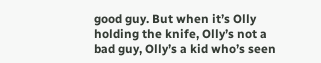good guy. But when it’s Olly holding the knife, Olly’s not a bad guy, Olly’s a kid who’s seen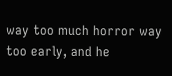way too much horror way too early, and he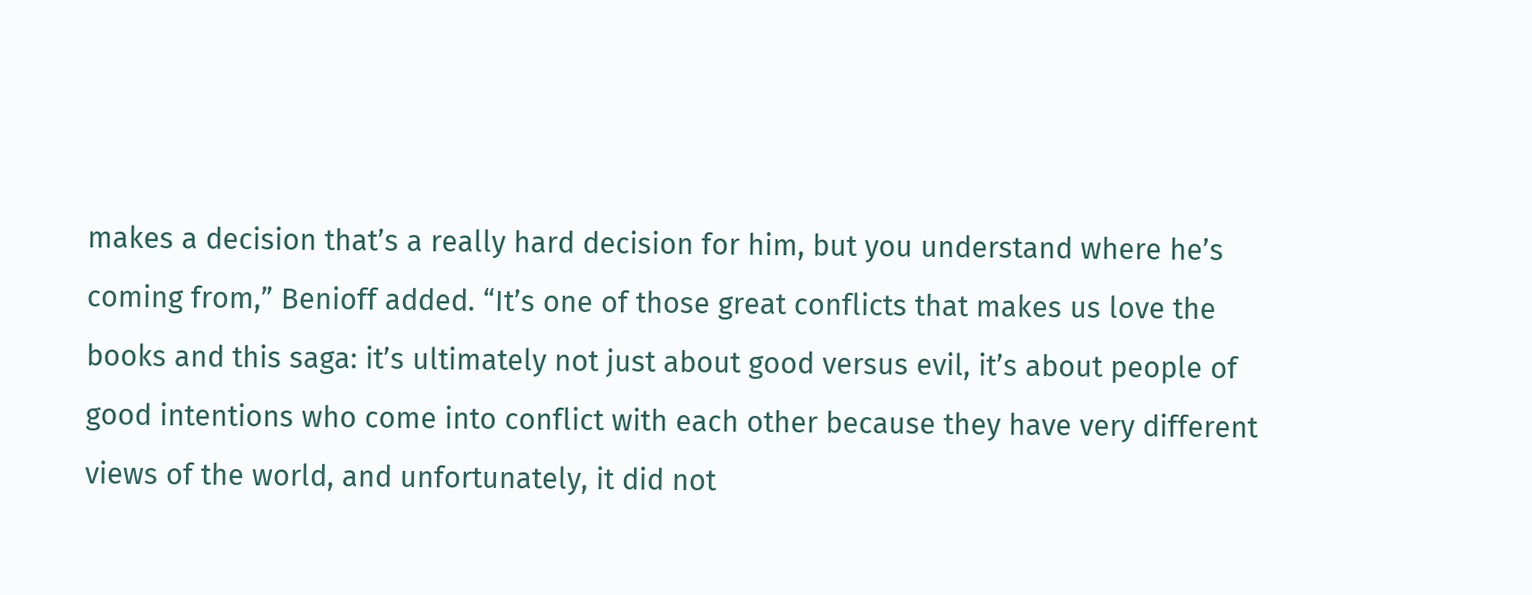makes a decision that’s a really hard decision for him, but you understand where he’s coming from,” Benioff added. “It’s one of those great conflicts that makes us love the books and this saga: it’s ultimately not just about good versus evil, it’s about people of good intentions who come into conflict with each other because they have very different views of the world, and unfortunately, it did not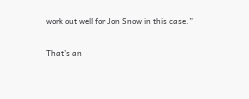work out well for Jon Snow in this case.”

That’s an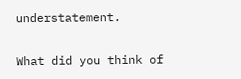understatement.

What did you think of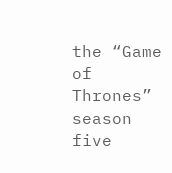the “Game of Thrones” season five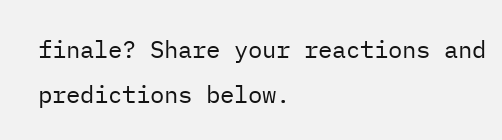finale? Share your reactions and predictions below.